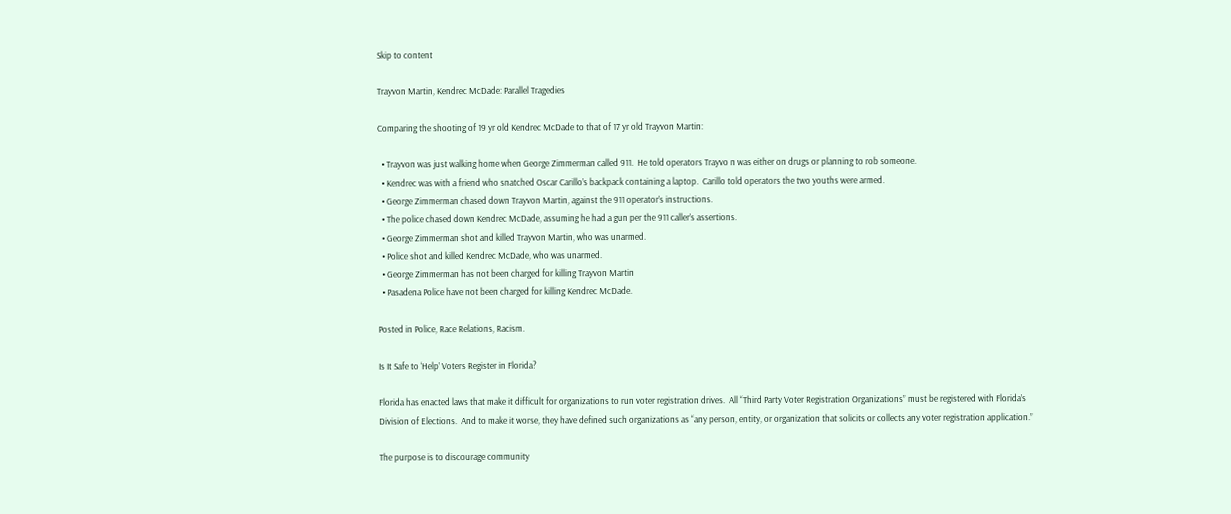Skip to content

Trayvon Martin, Kendrec McDade: Parallel Tragedies

Comparing the shooting of 19 yr old Kendrec McDade to that of 17 yr old Trayvon Martin:

  • Trayvon was just walking home when George Zimmerman called 911.  He told operators Trayvo n was either on drugs or planning to rob someone.
  • Kendrec was with a friend who snatched Oscar Carillo’s backpack containing a laptop.  Carillo told operators the two youths were armed.
  • George Zimmerman chased down Trayvon Martin, against the 911 operator’s instructions.
  • The police chased down Kendrec McDade, assuming he had a gun per the 911 caller’s assertions.
  • George Zimmerman shot and killed Trayvon Martin, who was unarmed.
  • Police shot and killed Kendrec McDade, who was unarmed.
  • George Zimmerman has not been charged for killing Trayvon Martin
  • Pasadena Police have not been charged for killing Kendrec McDade.

Posted in Police, Race Relations, Racism.

Is It Safe to ‘Help’ Voters Register in Florida?

Florida has enacted laws that make it difficult for organizations to run voter registration drives.  All “Third Party Voter Registration Organizations” must be registered with Florida’s Division of Elections.  And to make it worse, they have defined such organizations as “any person, entity, or organization that solicits or collects any voter registration application.”

The purpose is to discourage community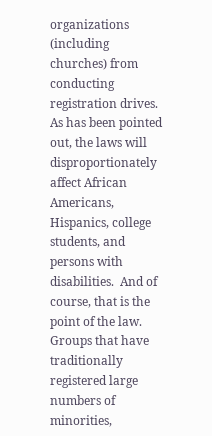organizations (including churches) from conducting registration drives.  As has been pointed out, the laws will disproportionately affect African Americans, Hispanics, college students, and persons with disabilities.  And of course, that is the point of the law.  Groups that have traditionally registered large numbers of minorities,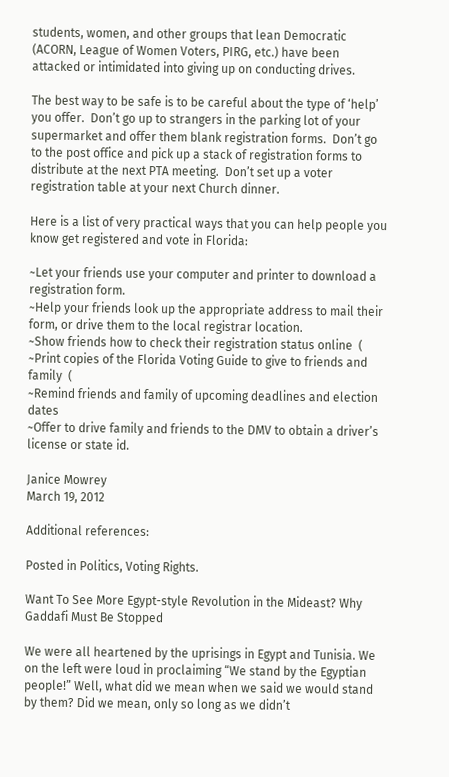students, women, and other groups that lean Democratic (ACORN, League of Women Voters, PIRG, etc.) have been attacked or intimidated into giving up on conducting drives.

The best way to be safe is to be careful about the type of ‘help’ you offer.  Don’t go up to strangers in the parking lot of your supermarket and offer them blank registration forms.  Don’t go to the post office and pick up a stack of registration forms to distribute at the next PTA meeting.  Don’t set up a voter registration table at your next Church dinner.

Here is a list of very practical ways that you can help people you know get registered and vote in Florida:

~Let your friends use your computer and printer to download a registration form.
~Help your friends look up the appropriate address to mail their form, or drive them to the local registrar location.
~Show friends how to check their registration status online  (
~Print copies of the Florida Voting Guide to give to friends and family  (
~Remind friends and family of upcoming deadlines and election dates
~Offer to drive family and friends to the DMV to obtain a driver’s license or state id.

Janice Mowrey
March 19, 2012

Additional references:

Posted in Politics, Voting Rights.

Want To See More Egypt-style Revolution in the Mideast? Why Gaddafi Must Be Stopped

We were all heartened by the uprisings in Egypt and Tunisia. We on the left were loud in proclaiming “We stand by the Egyptian people!” Well, what did we mean when we said we would stand by them? Did we mean, only so long as we didn’t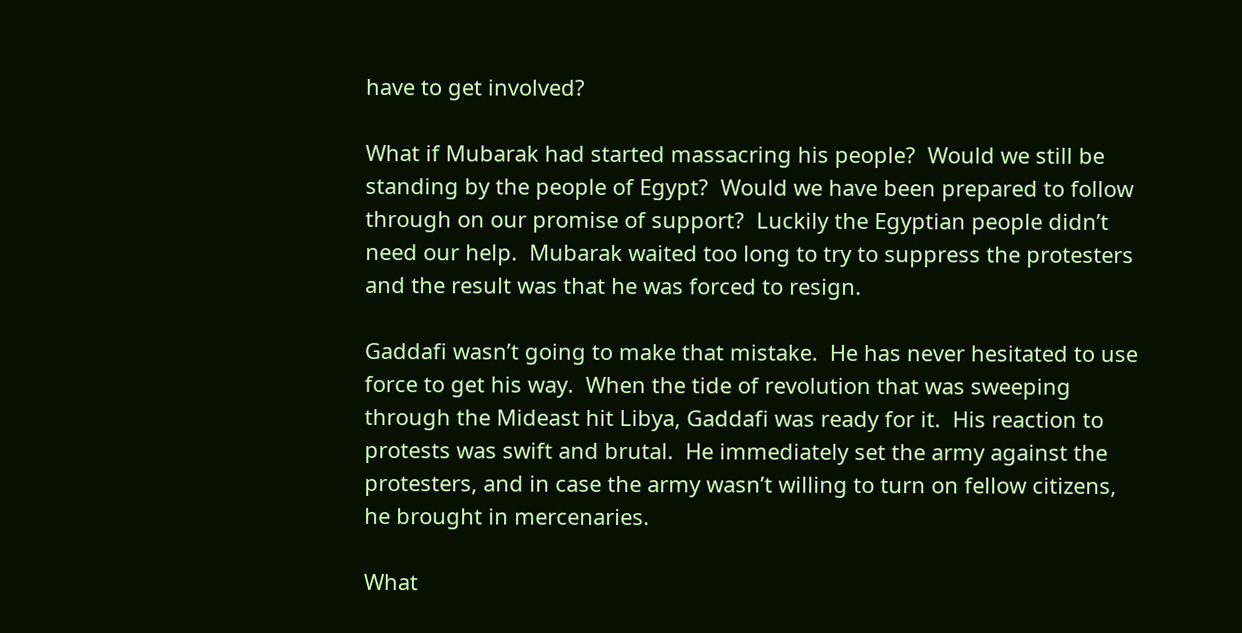have to get involved?

What if Mubarak had started massacring his people?  Would we still be standing by the people of Egypt?  Would we have been prepared to follow through on our promise of support?  Luckily the Egyptian people didn’t need our help.  Mubarak waited too long to try to suppress the protesters and the result was that he was forced to resign.

Gaddafi wasn’t going to make that mistake.  He has never hesitated to use force to get his way.  When the tide of revolution that was sweeping through the Mideast hit Libya, Gaddafi was ready for it.  His reaction to protests was swift and brutal.  He immediately set the army against the protesters, and in case the army wasn’t willing to turn on fellow citizens, he brought in mercenaries.

What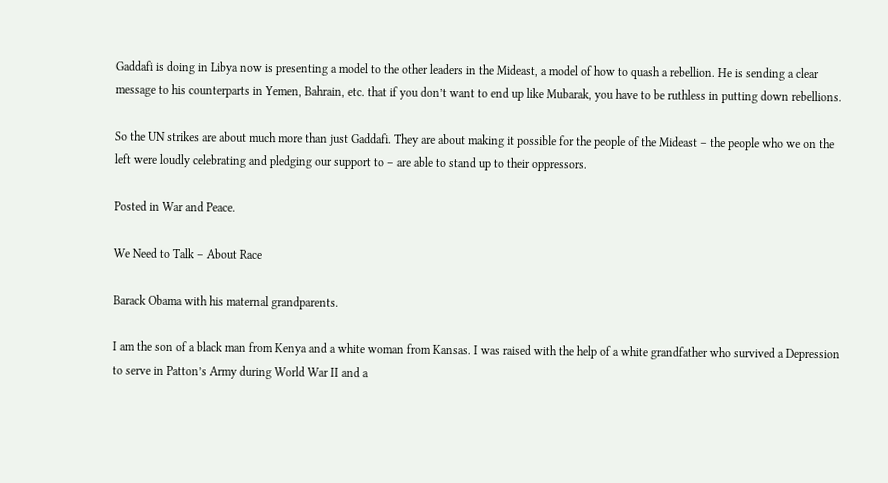Gaddafi is doing in Libya now is presenting a model to the other leaders in the Mideast, a model of how to quash a rebellion. He is sending a clear message to his counterparts in Yemen, Bahrain, etc. that if you don’t want to end up like Mubarak, you have to be ruthless in putting down rebellions.

So the UN strikes are about much more than just Gaddafi. They are about making it possible for the people of the Mideast – the people who we on the left were loudly celebrating and pledging our support to – are able to stand up to their oppressors.

Posted in War and Peace.

We Need to Talk – About Race

Barack Obama with his maternal grandparents.

I am the son of a black man from Kenya and a white woman from Kansas. I was raised with the help of a white grandfather who survived a Depression to serve in Patton’s Army during World War II and a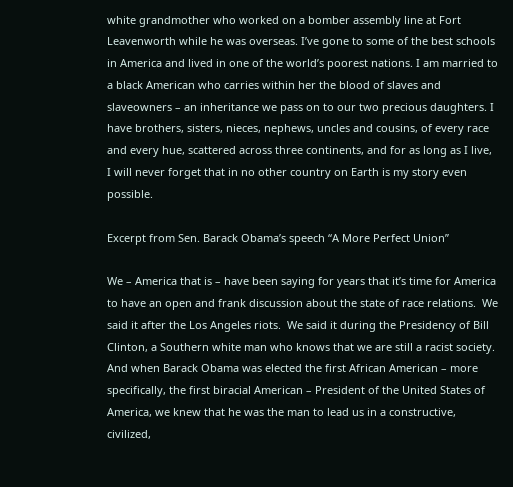white grandmother who worked on a bomber assembly line at Fort Leavenworth while he was overseas. I’ve gone to some of the best schools in America and lived in one of the world’s poorest nations. I am married to a black American who carries within her the blood of slaves and slaveowners – an inheritance we pass on to our two precious daughters. I have brothers, sisters, nieces, nephews, uncles and cousins, of every race and every hue, scattered across three continents, and for as long as I live, I will never forget that in no other country on Earth is my story even possible.

Excerpt from Sen. Barack Obama’s speech “A More Perfect Union”

We – America that is – have been saying for years that it’s time for America to have an open and frank discussion about the state of race relations.  We said it after the Los Angeles riots.  We said it during the Presidency of Bill Clinton, a Southern white man who knows that we are still a racist society.  And when Barack Obama was elected the first African American – more specifically, the first biracial American – President of the United States of America, we knew that he was the man to lead us in a constructive, civilized,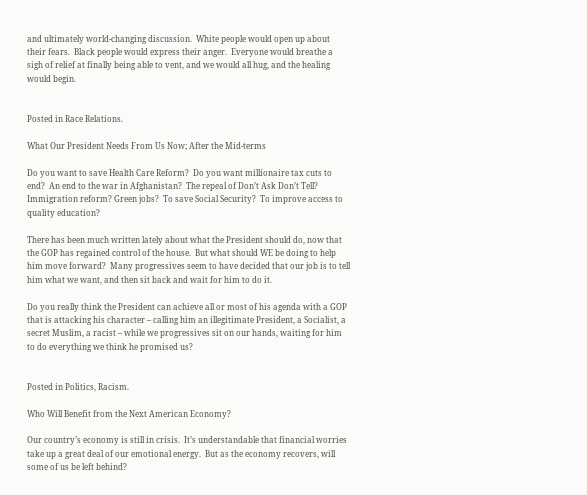and ultimately world-changing discussion.  White people would open up about their fears.  Black people would express their anger.  Everyone would breathe a sigh of relief at finally being able to vent, and we would all hug, and the healing would begin.


Posted in Race Relations.

What Our President Needs From Us Now; After the Mid-terms

Do you want to save Health Care Reform?  Do you want millionaire tax cuts to end?  An end to the war in Afghanistan?  The repeal of Don’t Ask Don’t Tell?  Immigration reform? Green jobs?  To save Social Security?  To improve access to quality education?

There has been much written lately about what the President should do, now that the GOP has regained control of the house.  But what should WE be doing to help him move forward?  Many progressives seem to have decided that our job is to tell him what we want, and then sit back and wait for him to do it.

Do you really think the President can achieve all or most of his agenda with a GOP that is attacking his character – calling him an illegitimate President, a Socialist, a secret Muslim, a racist – while we progressives sit on our hands, waiting for him to do everything we think he promised us?


Posted in Politics, Racism.

Who Will Benefit from the Next American Economy?

Our country’s economy is still in crisis.  It’s understandable that financial worries take up a great deal of our emotional energy.  But as the economy recovers, will some of us be left behind?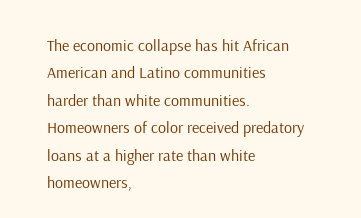The economic collapse has hit African American and Latino communities harder than white communities.  Homeowners of color received predatory loans at a higher rate than white homeowners,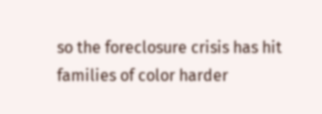so the foreclosure crisis has hit families of color harder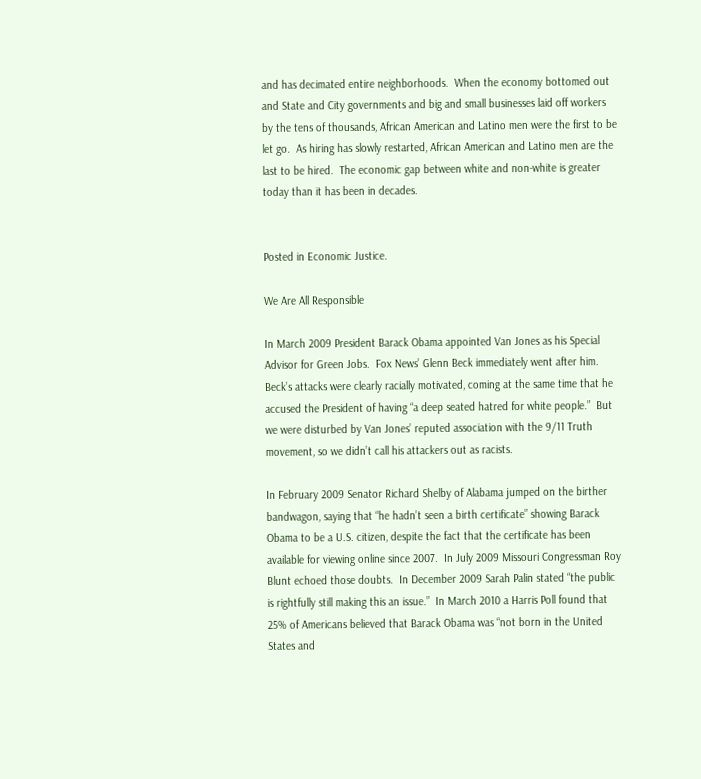and has decimated entire neighborhoods.  When the economy bottomed out and State and City governments and big and small businesses laid off workers by the tens of thousands, African American and Latino men were the first to be let go.  As hiring has slowly restarted, African American and Latino men are the last to be hired.  The economic gap between white and non-white is greater today than it has been in decades.


Posted in Economic Justice.

We Are All Responsible

In March 2009 President Barack Obama appointed Van Jones as his Special Advisor for Green Jobs.  Fox News’ Glenn Beck immediately went after him.  Beck’s attacks were clearly racially motivated, coming at the same time that he accused the President of having “a deep seated hatred for white people.”  But we were disturbed by Van Jones’ reputed association with the 9/11 Truth movement, so we didn’t call his attackers out as racists.

In February 2009 Senator Richard Shelby of Alabama jumped on the birther bandwagon, saying that “he hadn’t seen a birth certificate” showing Barack Obama to be a U.S. citizen, despite the fact that the certificate has been available for viewing online since 2007.  In July 2009 Missouri Congressman Roy Blunt echoed those doubts.  In December 2009 Sarah Palin stated “the public is rightfully still making this an issue.”  In March 2010 a Harris Poll found that 25% of Americans believed that Barack Obama was “not born in the United States and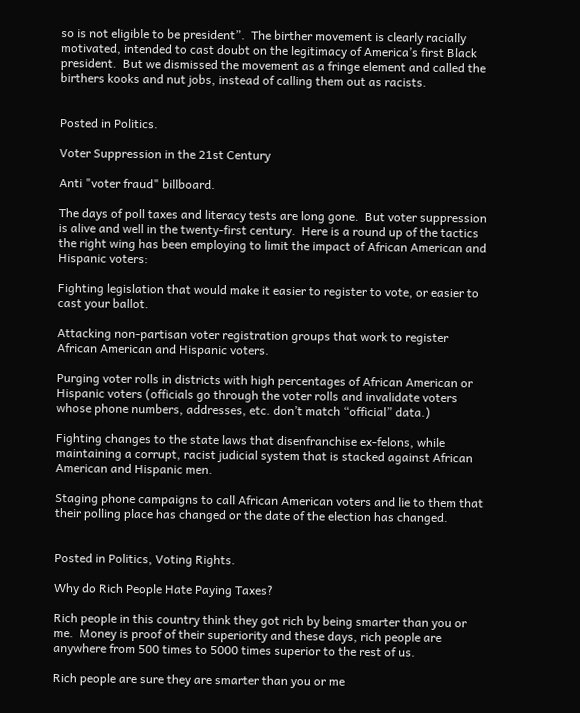so is not eligible to be president”.  The birther movement is clearly racially motivated, intended to cast doubt on the legitimacy of America’s first Black president.  But we dismissed the movement as a fringe element and called the birthers kooks and nut jobs, instead of calling them out as racists.


Posted in Politics.

Voter Suppression in the 21st Century

Anti "voter fraud" billboard.

The days of poll taxes and literacy tests are long gone.  But voter suppression is alive and well in the twenty-first century.  Here is a round up of the tactics the right wing has been employing to limit the impact of African American and Hispanic voters:

Fighting legislation that would make it easier to register to vote, or easier to cast your ballot.

Attacking non-partisan voter registration groups that work to register African American and Hispanic voters.

Purging voter rolls in districts with high percentages of African American or Hispanic voters (officials go through the voter rolls and invalidate voters whose phone numbers, addresses, etc. don’t match “official” data.)

Fighting changes to the state laws that disenfranchise ex-felons, while maintaining a corrupt, racist judicial system that is stacked against African American and Hispanic men.

Staging phone campaigns to call African American voters and lie to them that their polling place has changed or the date of the election has changed.


Posted in Politics, Voting Rights.

Why do Rich People Hate Paying Taxes?

Rich people in this country think they got rich by being smarter than you or me.  Money is proof of their superiority and these days, rich people are anywhere from 500 times to 5000 times superior to the rest of us.

Rich people are sure they are smarter than you or me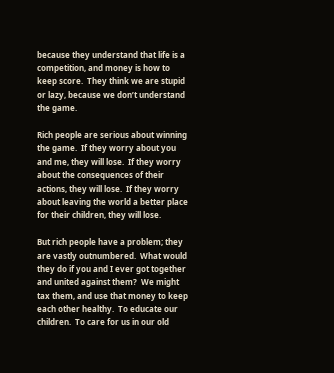because they understand that life is a competition, and money is how to keep score.  They think we are stupid or lazy, because we don’t understand the game.

Rich people are serious about winning the game.  If they worry about you and me, they will lose.  If they worry about the consequences of their actions, they will lose.  If they worry about leaving the world a better place for their children, they will lose.

But rich people have a problem; they are vastly outnumbered.  What would they do if you and I ever got together and united against them?  We might tax them, and use that money to keep each other healthy.  To educate our children.  To care for us in our old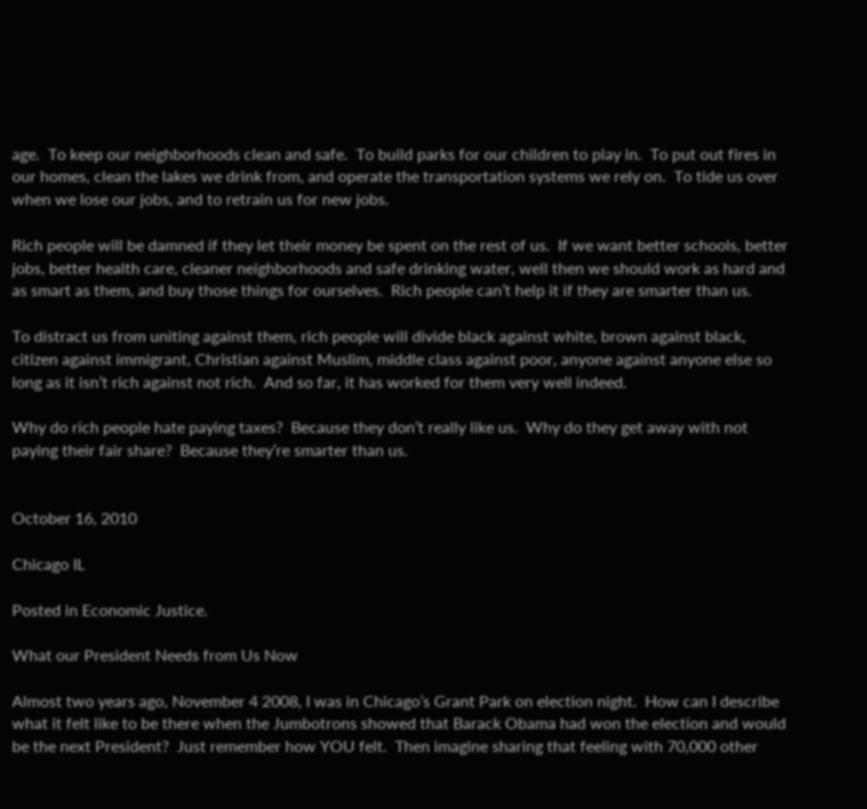age.  To keep our neighborhoods clean and safe.  To build parks for our children to play in.  To put out fires in our homes, clean the lakes we drink from, and operate the transportation systems we rely on.  To tide us over when we lose our jobs, and to retrain us for new jobs.

Rich people will be damned if they let their money be spent on the rest of us.  If we want better schools, better jobs, better health care, cleaner neighborhoods and safe drinking water, well then we should work as hard and as smart as them, and buy those things for ourselves.  Rich people can’t help it if they are smarter than us.

To distract us from uniting against them, rich people will divide black against white, brown against black, citizen against immigrant, Christian against Muslim, middle class against poor, anyone against anyone else so long as it isn’t rich against not rich.  And so far, it has worked for them very well indeed.

Why do rich people hate paying taxes?  Because they don’t really like us.  Why do they get away with not paying their fair share?  Because they’re smarter than us.


October 16, 2010

Chicago IL

Posted in Economic Justice.

What our President Needs from Us Now

Almost two years ago, November 4 2008, I was in Chicago’s Grant Park on election night.  How can I describe what it felt like to be there when the Jumbotrons showed that Barack Obama had won the election and would be the next President?  Just remember how YOU felt.  Then imagine sharing that feeling with 70,000 other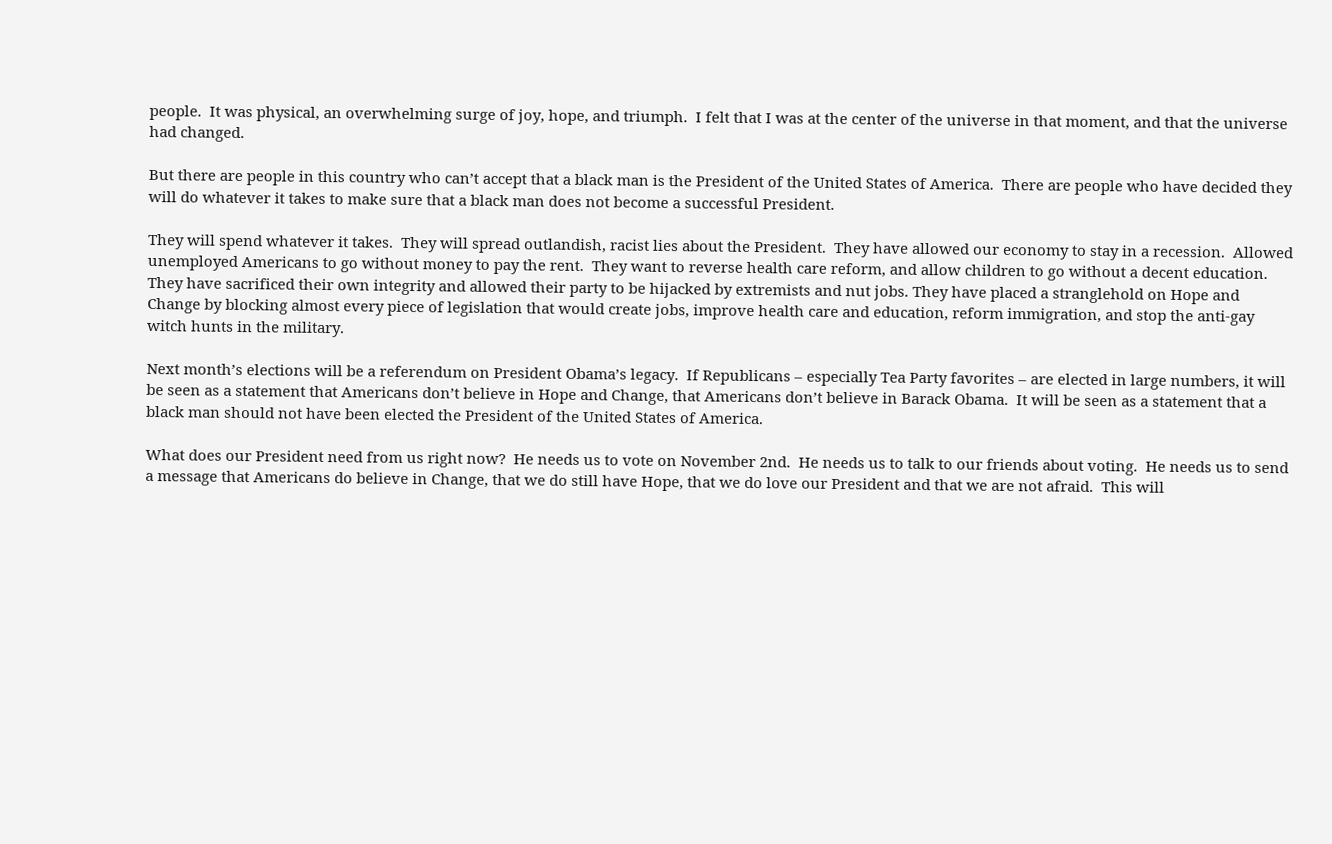people.  It was physical, an overwhelming surge of joy, hope, and triumph.  I felt that I was at the center of the universe in that moment, and that the universe had changed.

But there are people in this country who can’t accept that a black man is the President of the United States of America.  There are people who have decided they will do whatever it takes to make sure that a black man does not become a successful President.

They will spend whatever it takes.  They will spread outlandish, racist lies about the President.  They have allowed our economy to stay in a recession.  Allowed unemployed Americans to go without money to pay the rent.  They want to reverse health care reform, and allow children to go without a decent education.  They have sacrificed their own integrity and allowed their party to be hijacked by extremists and nut jobs. They have placed a stranglehold on Hope and Change by blocking almost every piece of legislation that would create jobs, improve health care and education, reform immigration, and stop the anti-gay witch hunts in the military.

Next month’s elections will be a referendum on President Obama’s legacy.  If Republicans – especially Tea Party favorites – are elected in large numbers, it will be seen as a statement that Americans don’t believe in Hope and Change, that Americans don’t believe in Barack Obama.  It will be seen as a statement that a black man should not have been elected the President of the United States of America.

What does our President need from us right now?  He needs us to vote on November 2nd.  He needs us to talk to our friends about voting.  He needs us to send a message that Americans do believe in Change, that we do still have Hope, that we do love our President and that we are not afraid.  This will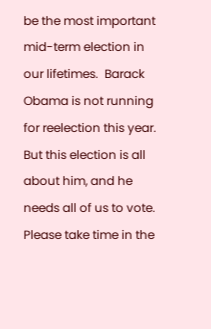be the most important mid-term election in our lifetimes.  Barack Obama is not running for reelection this year.  But this election is all about him, and he needs all of us to vote.  Please take time in the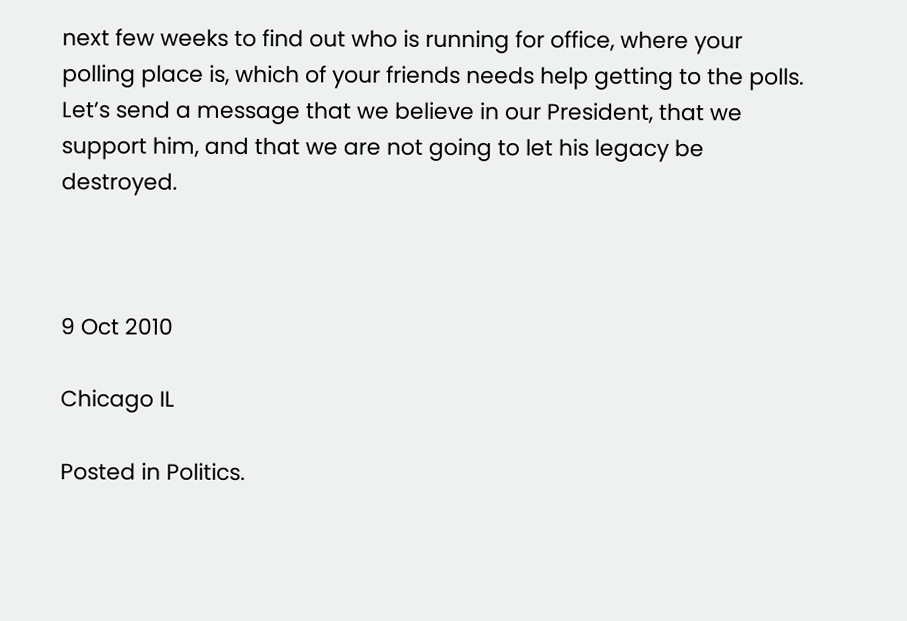next few weeks to find out who is running for office, where your polling place is, which of your friends needs help getting to the polls.  Let’s send a message that we believe in our President, that we support him, and that we are not going to let his legacy be destroyed.



9 Oct 2010

Chicago IL

Posted in Politics.